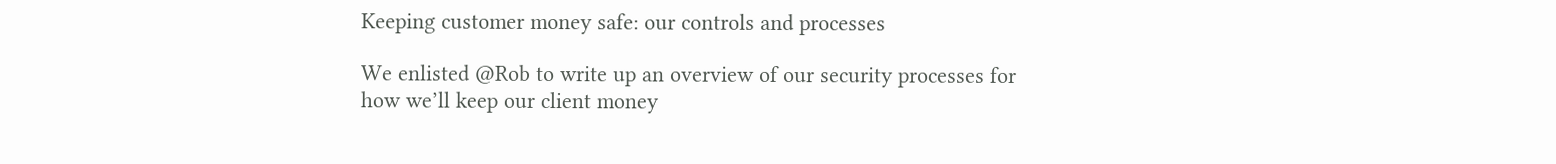Keeping customer money safe: our controls and processes

We enlisted @Rob to write up an overview of our security processes for how we’ll keep our client money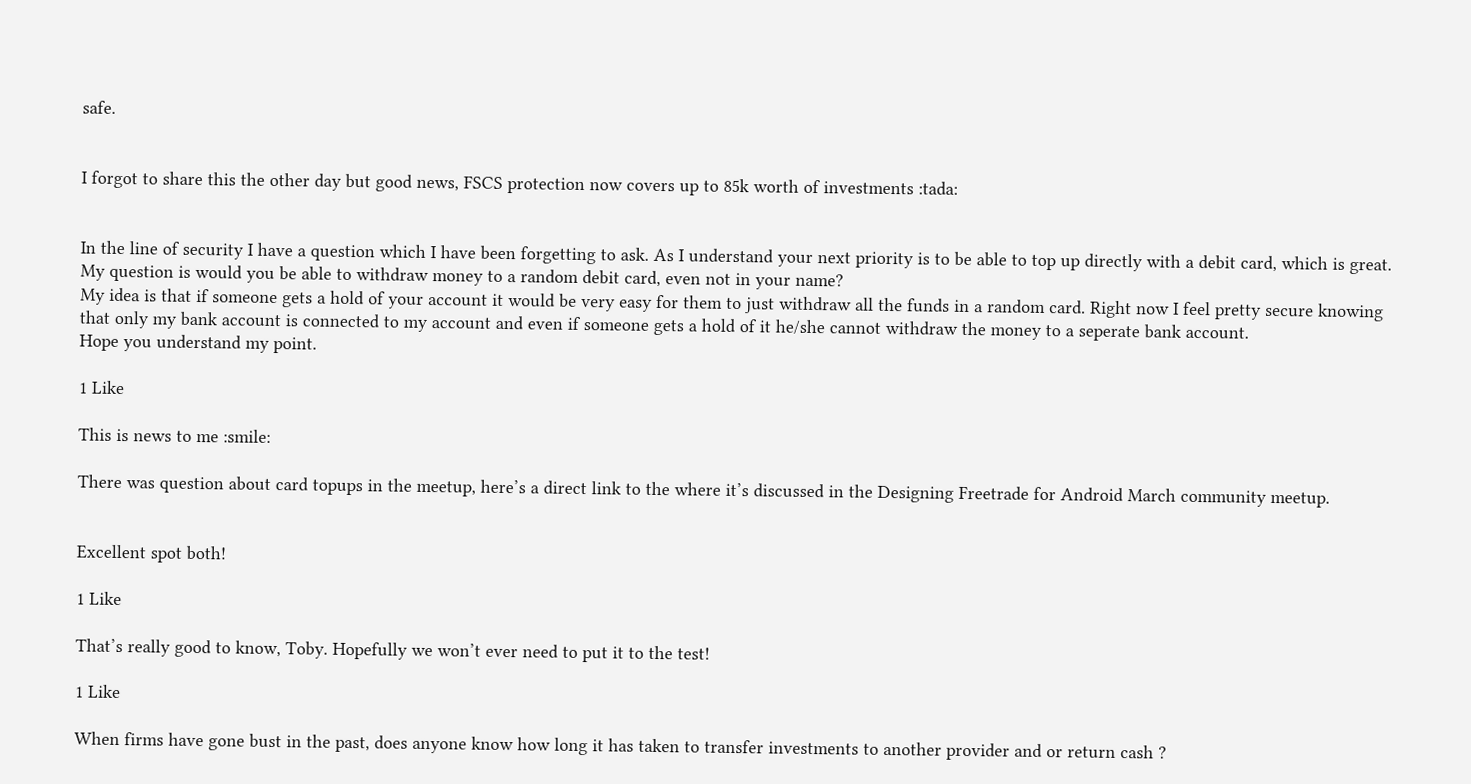safe.


I forgot to share this the other day but good news, FSCS protection now covers up to 85k worth of investments :tada:


In the line of security I have a question which I have been forgetting to ask. As I understand your next priority is to be able to top up directly with a debit card, which is great. My question is would you be able to withdraw money to a random debit card, even not in your name?
My idea is that if someone gets a hold of your account it would be very easy for them to just withdraw all the funds in a random card. Right now I feel pretty secure knowing that only my bank account is connected to my account and even if someone gets a hold of it he/she cannot withdraw the money to a seperate bank account.
Hope you understand my point.

1 Like

This is news to me :smile:

There was question about card topups in the meetup, here’s a direct link to the where it’s discussed in the Designing Freetrade for Android March community meetup.


Excellent spot both!

1 Like

That’s really good to know, Toby. Hopefully we won’t ever need to put it to the test!

1 Like

When firms have gone bust in the past, does anyone know how long it has taken to transfer investments to another provider and or return cash ?